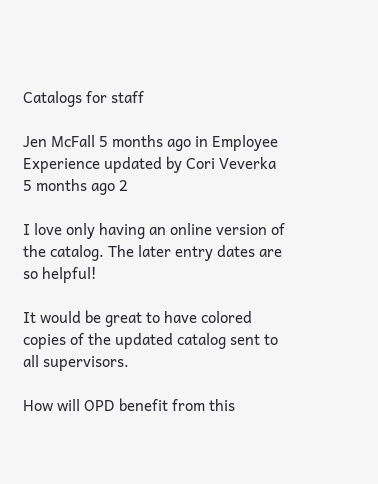Catalogs for staff

Jen McFall 5 months ago in Employee Experience updated by Cori Veverka 5 months ago 2

I love only having an online version of the catalog. The later entry dates are so helpful!

It would be great to have colored copies of the updated catalog sent to all supervisors.

How will OPD benefit from this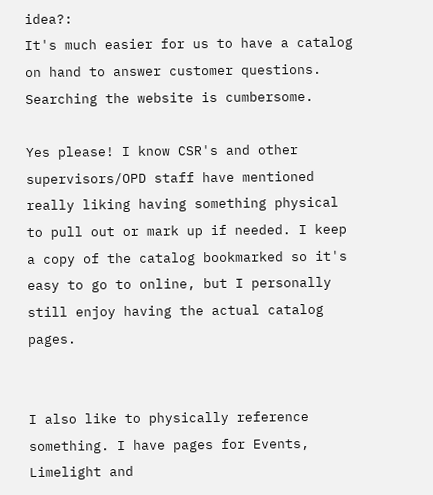idea?:
It's much easier for us to have a catalog on hand to answer customer questions. Searching the website is cumbersome.

Yes please! I know CSR's and other supervisors/OPD staff have mentioned really liking having something physical to pull out or mark up if needed. I keep a copy of the catalog bookmarked so it's easy to go to online, but I personally still enjoy having the actual catalog pages.


I also like to physically reference something. I have pages for Events, Limelight and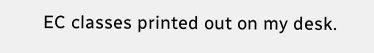EC classes printed out on my desk.